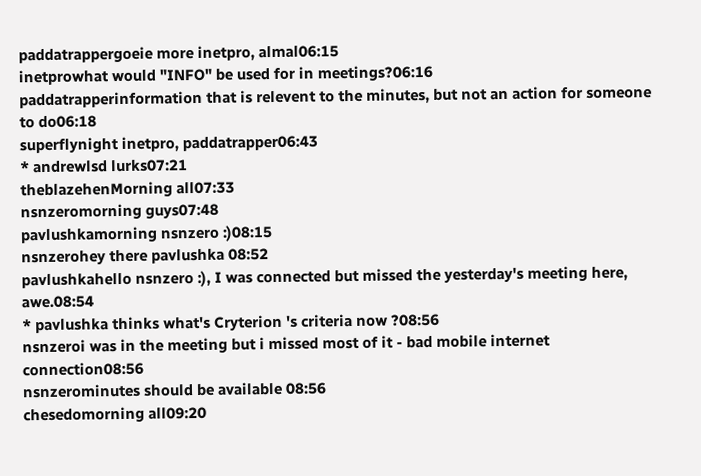paddatrappergoeie more inetpro, almal06:15
inetprowhat would "INFO" be used for in meetings?06:16
paddatrapperinformation that is relevent to the minutes, but not an action for someone to do06:18
superflynight inetpro, paddatrapper06:43
* andrewlsd lurks07:21
theblazehenMorning all07:33
nsnzeromorning guys07:48
pavlushkamorning nsnzero :)08:15
nsnzerohey there pavlushka 08:52
pavlushkahello nsnzero :), I was connected but missed the yesterday's meeting here, awe.08:54
* pavlushka thinks what's Cryterion 's criteria now ?08:56
nsnzeroi was in the meeting but i missed most of it - bad mobile internet connection08:56
nsnzerominutes should be available 08:56
chesedomorning all09:20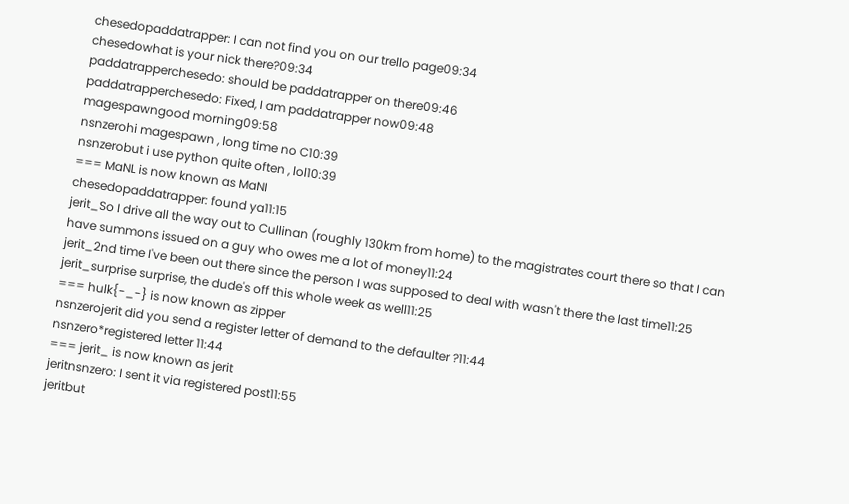chesedopaddatrapper: I can not find you on our trello page09:34
chesedowhat is your nick there?09:34
paddatrapperchesedo: should be paddatrapper on there09:46
paddatrapperchesedo: Fixed, I am paddatrapper now09:48
magespawngood morning09:58
nsnzerohi magespawn , long time no C10:39
nsnzerobut i use python quite often , lol10:39
=== MaNL is now known as MaNI
chesedopaddatrapper: found ya11:15
jerit_So I drive all the way out to Cullinan (roughly 130km from home) to the magistrates court there so that I can have summons issued on a guy who owes me a lot of money11:24
jerit_2nd time I've been out there since the person I was supposed to deal with wasn't there the last time11:25
jerit_surprise surprise, the dude's off this whole week as well11:25
=== hulk{-_-} is now known as zipper
nsnzerojerit did you send a register letter of demand to the defaulter ?11:44
nsnzero*registered letter 11:44
=== jerit_ is now known as jerit
jeritnsnzero: I sent it via registered post11:55
jeritbut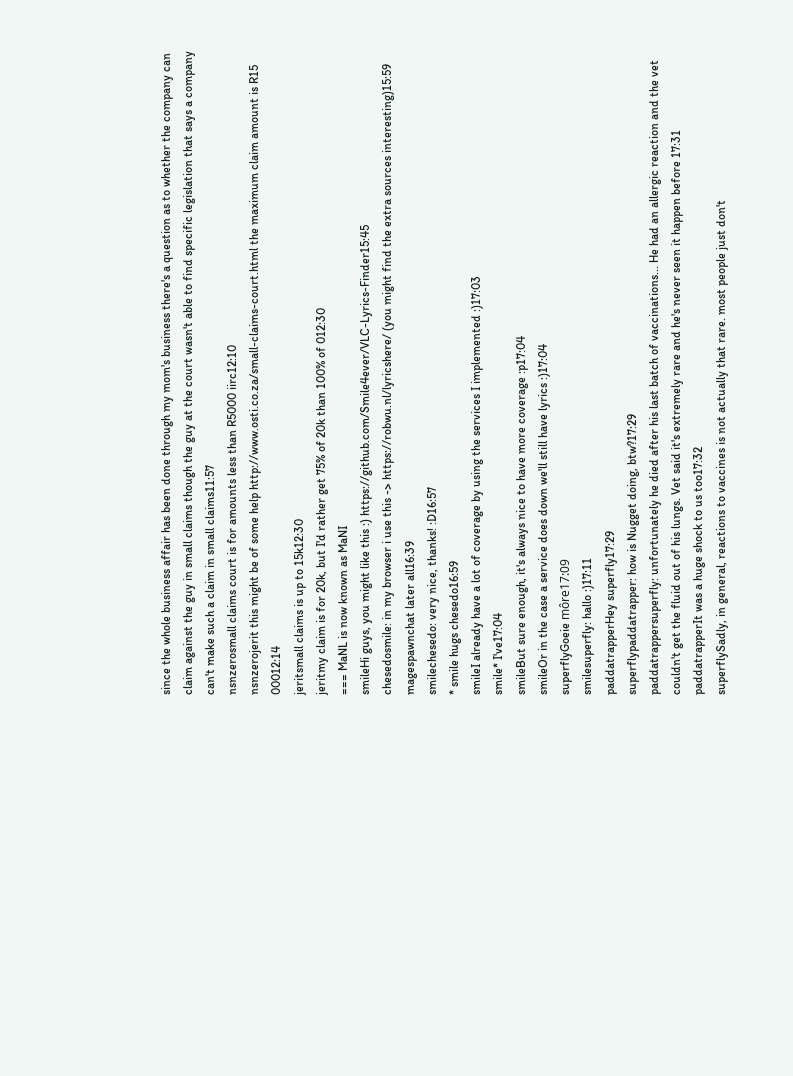since the whole business affair has been done through my mom's business there's a question as to whether the company can claim against the guy in small claims though the guy at the court wasn't able to find specific legislation that says a company can't make such a claim in small claims11:57
nsnzerosmall claims court is for amounts less than R5000 iirc12:10
nsnzerojerit this might be of some help http://www.osti.co.za/small-claims-court.html the maximum claim amount is R15 00012:14
jeritsmall claims is up to 15k12:30
jeritmy claim is for 20k, but I'd rather get 75% of 20k than 100% of 012:30
=== MaNL is now known as MaNI
smileHi guys, you might like this :) https://github.com/Smile4ever/VLC-Lyrics-Finder15:45
chesedosmile: in my browser i use this -> https://robwu.nl/lyricshere/ (you might find the extra sources interesting)15:59
magespawnchat later all16:39
smilechesedo: very nice, thanks! :D16:57
* smile hugs chesedo16:59
smileI already have a lot of coverage by using the services I implemented :)17:03
smile* I've17:04
smileBut sure enough, it's always nice to have more coverage :p17:04
smileOr in the case a service does down we'll still have lyrics :)17:04
superflyGoeie môre17:09
smilesuperfly: hallo :)17:11
paddatrapperHey superfly17:29
superflypaddatrapper: how is Nugget doing, btw?17:29
paddatrappersuperfly: unfortunately he died after his last batch of vaccinations... He had an allergic reaction and the vet couldn't get the fluid out of his lungs. Vet said it's extremely rare and he's never seen it happen before 17:31
paddatrapperIt was a huge shock to us too17:32
superflySadly, in general, reactions to vaccines is not actually that rare. most people just don't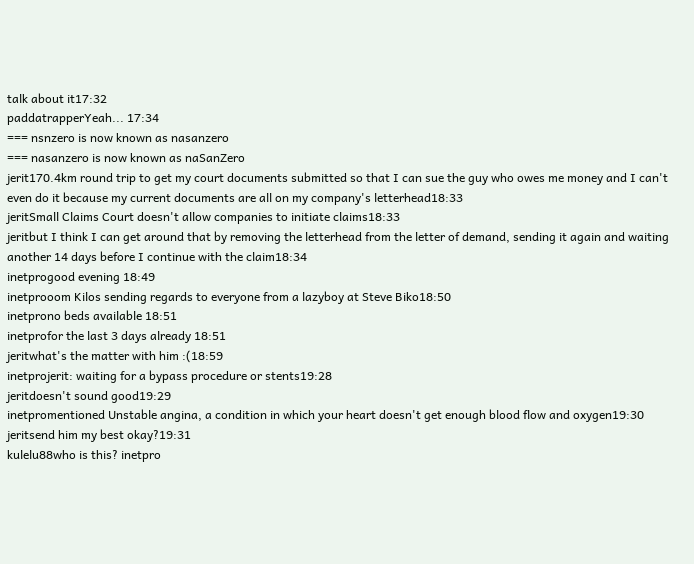talk about it17:32
paddatrapperYeah... 17:34
=== nsnzero is now known as nasanzero
=== nasanzero is now known as naSanZero
jerit170.4km round trip to get my court documents submitted so that I can sue the guy who owes me money and I can't even do it because my current documents are all on my company's letterhead18:33
jeritSmall Claims Court doesn't allow companies to initiate claims18:33
jeritbut I think I can get around that by removing the letterhead from the letter of demand, sending it again and waiting another 14 days before I continue with the claim18:34
inetprogood evening 18:49
inetprooom Kilos sending regards to everyone from a lazyboy at Steve Biko18:50
inetprono beds available 18:51
inetprofor the last 3 days already 18:51
jeritwhat's the matter with him :(18:59
inetprojerit: waiting for a bypass procedure or stents19:28
jeritdoesn't sound good19:29
inetpromentioned Unstable angina, a condition in which your heart doesn't get enough blood flow and oxygen19:30
jeritsend him my best okay?19:31
kulelu88who is this? inetpro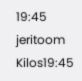19:45
jeritoom Kilos19:45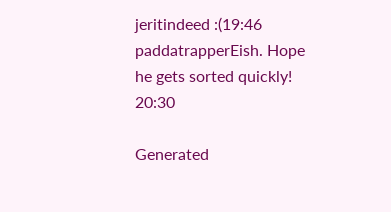jeritindeed :(19:46
paddatrapperEish. Hope he gets sorted quickly! 20:30

Generated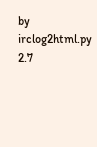by irclog2html.py 2.7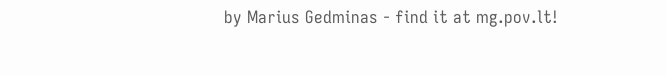by Marius Gedminas - find it at mg.pov.lt!